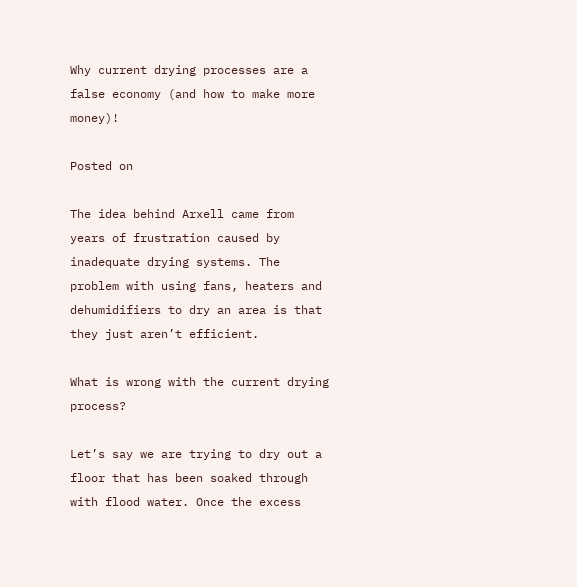Why current drying processes are a false economy (and how to make more money)!

Posted on

The idea behind Arxell came from years of frustration caused by inadequate drying systems. The problem with using fans, heaters and dehumidifiers to dry an area is that they just aren’t efficient.

What is wrong with the current drying process?

Let’s say we are trying to dry out a floor that has been soaked through with flood water. Once the excess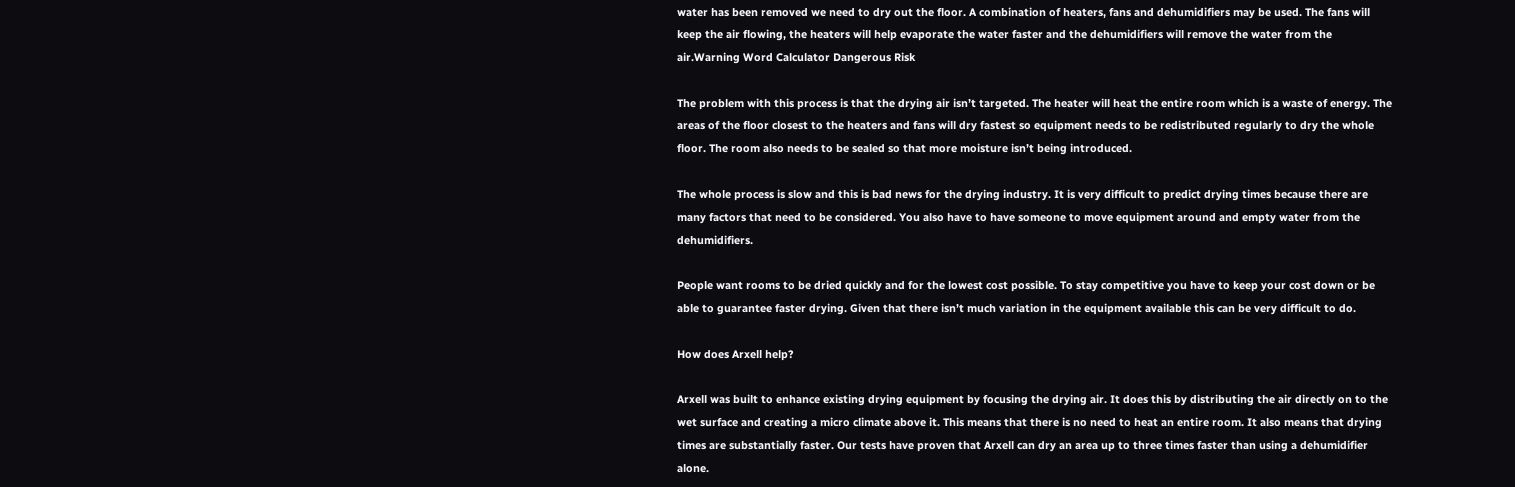water has been removed we need to dry out the floor. A combination of heaters, fans and dehumidifiers may be used. The fans will keep the air flowing, the heaters will help evaporate the water faster and the dehumidifiers will remove the water from the air.Warning Word Calculator Dangerous Risk

The problem with this process is that the drying air isn’t targeted. The heater will heat the entire room which is a waste of energy. The areas of the floor closest to the heaters and fans will dry fastest so equipment needs to be redistributed regularly to dry the whole floor. The room also needs to be sealed so that more moisture isn’t being introduced.

The whole process is slow and this is bad news for the drying industry. It is very difficult to predict drying times because there are many factors that need to be considered. You also have to have someone to move equipment around and empty water from the dehumidifiers.

People want rooms to be dried quickly and for the lowest cost possible. To stay competitive you have to keep your cost down or be able to guarantee faster drying. Given that there isn’t much variation in the equipment available this can be very difficult to do.

How does Arxell help?

Arxell was built to enhance existing drying equipment by focusing the drying air. It does this by distributing the air directly on to the wet surface and creating a micro climate above it. This means that there is no need to heat an entire room. It also means that drying times are substantially faster. Our tests have proven that Arxell can dry an area up to three times faster than using a dehumidifier alone.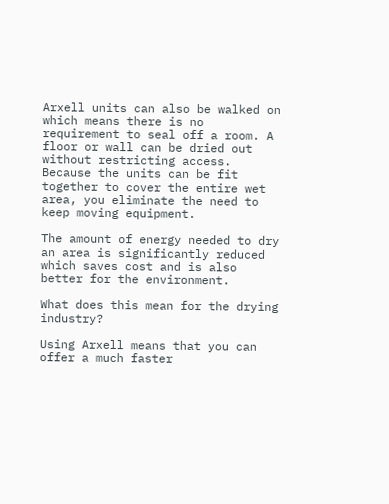Arxell units can also be walked on which means there is no requirement to seal off a room. A floor or wall can be dried out without restricting access. Because the units can be fit together to cover the entire wet area, you eliminate the need to keep moving equipment.

The amount of energy needed to dry an area is significantly reduced which saves cost and is also better for the environment.

What does this mean for the drying industry?

Using Arxell means that you can offer a much faster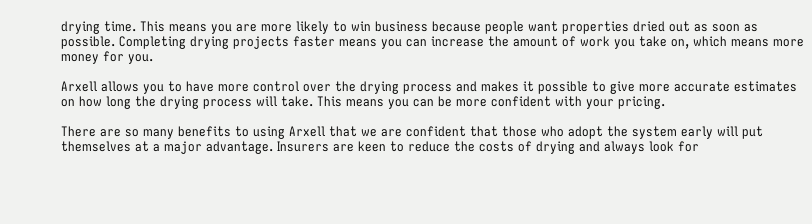drying time. This means you are more likely to win business because people want properties dried out as soon as possible. Completing drying projects faster means you can increase the amount of work you take on, which means more money for you.

Arxell allows you to have more control over the drying process and makes it possible to give more accurate estimates on how long the drying process will take. This means you can be more confident with your pricing.

There are so many benefits to using Arxell that we are confident that those who adopt the system early will put themselves at a major advantage. Insurers are keen to reduce the costs of drying and always look for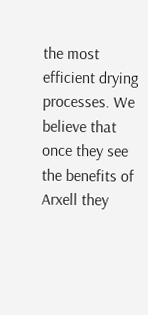the most efficient drying processes. We believe that once they see the benefits of Arxell they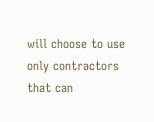will choose to use only contractors that can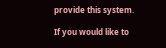provide this system.

If you would like to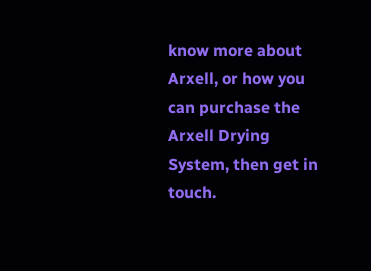know more about Arxell, or how you can purchase the Arxell Drying System, then get in touch.